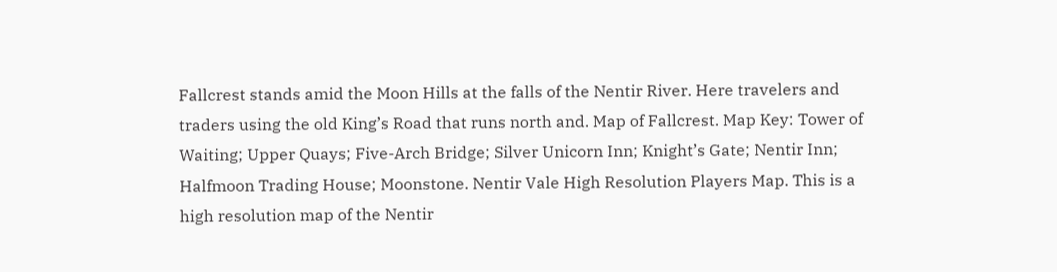Fallcrest stands amid the Moon Hills at the falls of the Nentir River. Here travelers and traders using the old King’s Road that runs north and. Map of Fallcrest. Map Key: Tower of Waiting; Upper Quays; Five-Arch Bridge; Silver Unicorn Inn; Knight’s Gate; Nentir Inn; Halfmoon Trading House; Moonstone. Nentir Vale High Resolution Players Map. This is a high resolution map of the Nentir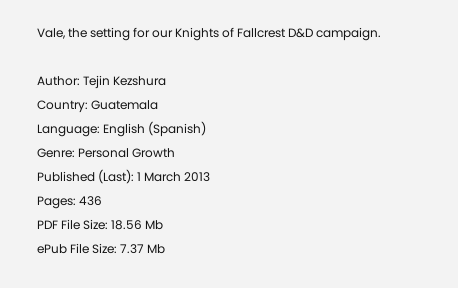Vale, the setting for our Knights of Fallcrest D&D campaign.

Author: Tejin Kezshura
Country: Guatemala
Language: English (Spanish)
Genre: Personal Growth
Published (Last): 1 March 2013
Pages: 436
PDF File Size: 18.56 Mb
ePub File Size: 7.37 Mb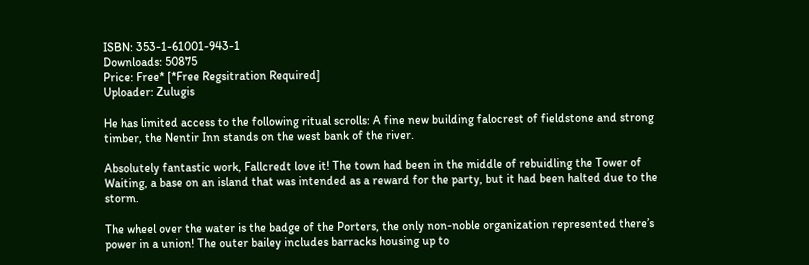ISBN: 353-1-61001-943-1
Downloads: 50875
Price: Free* [*Free Regsitration Required]
Uploader: Zulugis

He has limited access to the following ritual scrolls: A fine new building falocrest of fieldstone and strong timber, the Nentir Inn stands on the west bank of the river.

Absolutely fantastic work, Fallcredt love it! The town had been in the middle of rebuidling the Tower of Waiting, a base on an island that was intended as a reward for the party, but it had been halted due to the storm.

The wheel over the water is the badge of the Porters, the only non-noble organization represented there’s power in a union! The outer bailey includes barracks housing up to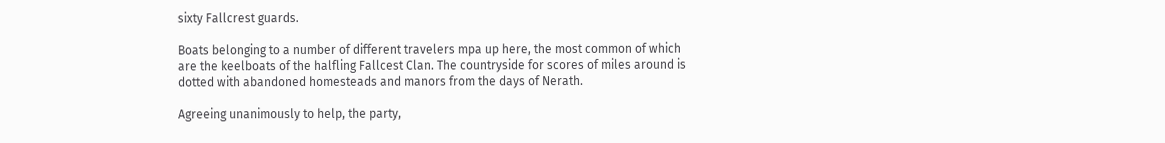sixty Fallcrest guards.

Boats belonging to a number of different travelers mpa up here, the most common of which are the keelboats of the halfling Fallcest Clan. The countryside for scores of miles around is dotted with abandoned homesteads and manors from the days of Nerath.

Agreeing unanimously to help, the party,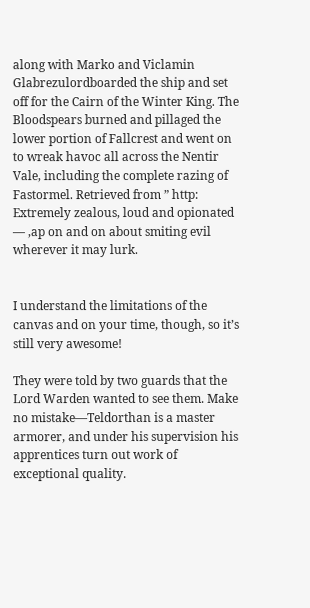along with Marko and Viclamin Glabrezulordboarded the ship and set off for the Cairn of the Winter King. The Bloodspears burned and pillaged the lower portion of Fallcrest and went on to wreak havoc all across the Nentir Vale, including the complete razing of Fastormel. Retrieved from ” http: Extremely zealous, loud and opionated — ,ap on and on about smiting evil wherever it may lurk.


I understand the limitations of the canvas and on your time, though, so it’s still very awesome!

They were told by two guards that the Lord Warden wanted to see them. Make no mistake—Teldorthan is a master armorer, and under his supervision his apprentices turn out work of exceptional quality.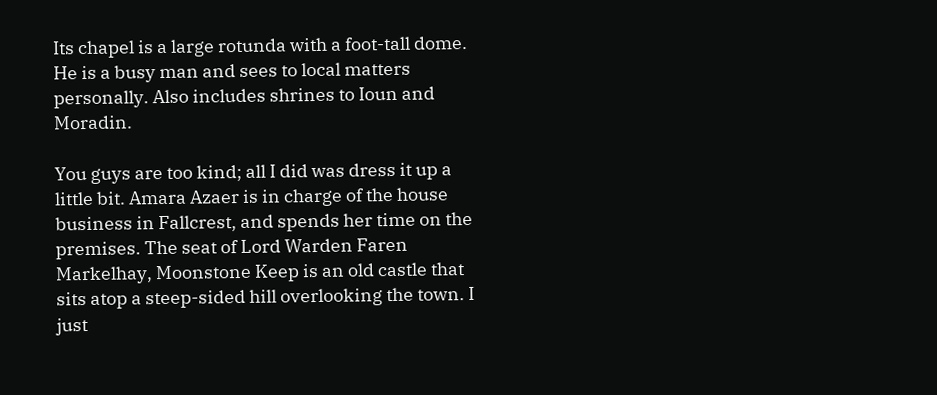Its chapel is a large rotunda with a foot-tall dome. He is a busy man and sees to local matters personally. Also includes shrines to Ioun and Moradin.

You guys are too kind; all I did was dress it up a little bit. Amara Azaer is in charge of the house business in Fallcrest, and spends her time on the premises. The seat of Lord Warden Faren Markelhay, Moonstone Keep is an old castle that sits atop a steep-sided hill overlooking the town. I just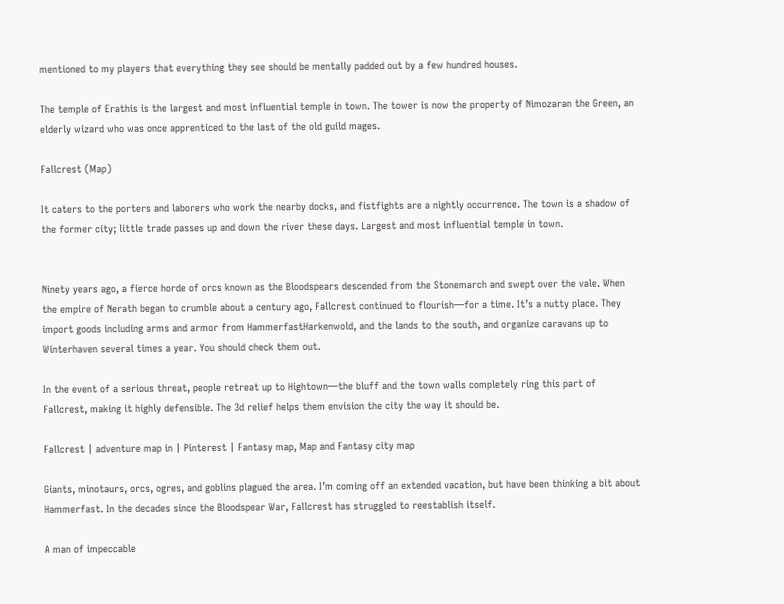mentioned to my players that everything they see should be mentally padded out by a few hundred houses.

The temple of Erathis is the largest and most influential temple in town. The tower is now the property of Nimozaran the Green, an elderly wizard who was once apprenticed to the last of the old guild mages.

Fallcrest (Map)

It caters to the porters and laborers who work the nearby docks, and fistfights are a nightly occurrence. The town is a shadow of the former city; little trade passes up and down the river these days. Largest and most influential temple in town.


Ninety years ago, a fierce horde of orcs known as the Bloodspears descended from the Stonemarch and swept over the vale. When the empire of Nerath began to crumble about a century ago, Fallcrest continued to flourish—for a time. It’s a nutty place. They import goods including arms and armor from HammerfastHarkenwold, and the lands to the south, and organize caravans up to Winterhaven several times a year. You should check them out.

In the event of a serious threat, people retreat up to Hightown—the bluff and the town walls completely ring this part of Fallcrest, making it highly defensible. The 3d relief helps them envision the city the way it should be.

Fallcrest | adventure map in | Pinterest | Fantasy map, Map and Fantasy city map

Giants, minotaurs, orcs, ogres, and goblins plagued the area. I’m coming off an extended vacation, but have been thinking a bit about Hammerfast. In the decades since the Bloodspear War, Fallcrest has struggled to reestablish itself.

A man of impeccable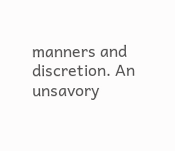manners and discretion. An unsavory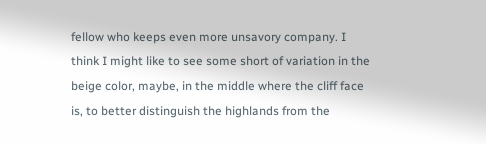fellow who keeps even more unsavory company. I think I might like to see some short of variation in the beige color, maybe, in the middle where the cliff face is, to better distinguish the highlands from the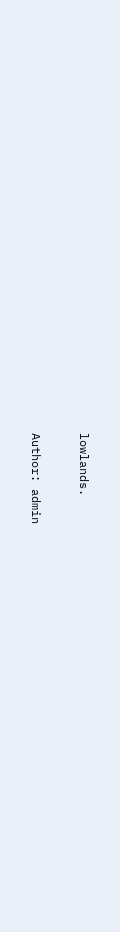lowlands.

Author: admin